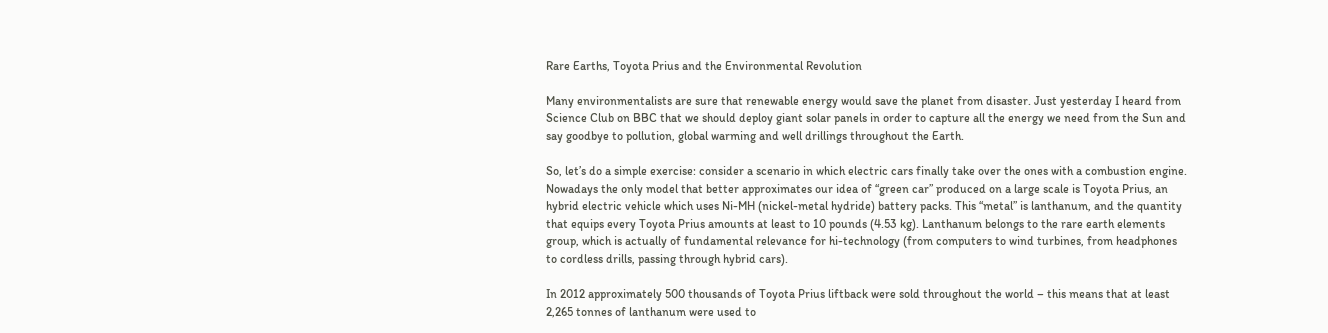Rare Earths, Toyota Prius and the Environmental Revolution

Many environmentalists are sure that renewable energy would save the planet from disaster. Just yesterday I heard from Science Club on BBC that we should deploy giant solar panels in order to capture all the energy we need from the Sun and say goodbye to pollution, global warming and well drillings throughout the Earth.

So, let’s do a simple exercise: consider a scenario in which electric cars finally take over the ones with a combustion engine. Nowadays the only model that better approximates our idea of “green car” produced on a large scale is Toyota Prius, an hybrid electric vehicle which uses Ni-MH (nickel-metal hydride) battery packs. This “metal” is lanthanum, and the quantity that equips every Toyota Prius amounts at least to 10 pounds (4.53 kg). Lanthanum belongs to the rare earth elements group, which is actually of fundamental relevance for hi-technology (from computers to wind turbines, from headphones to cordless drills, passing through hybrid cars).

In 2012 approximately 500 thousands of Toyota Prius liftback were sold throughout the world – this means that at least 2,265 tonnes of lanthanum were used to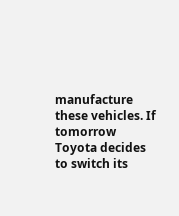manufacture these vehicles. If tomorrow Toyota decides to switch its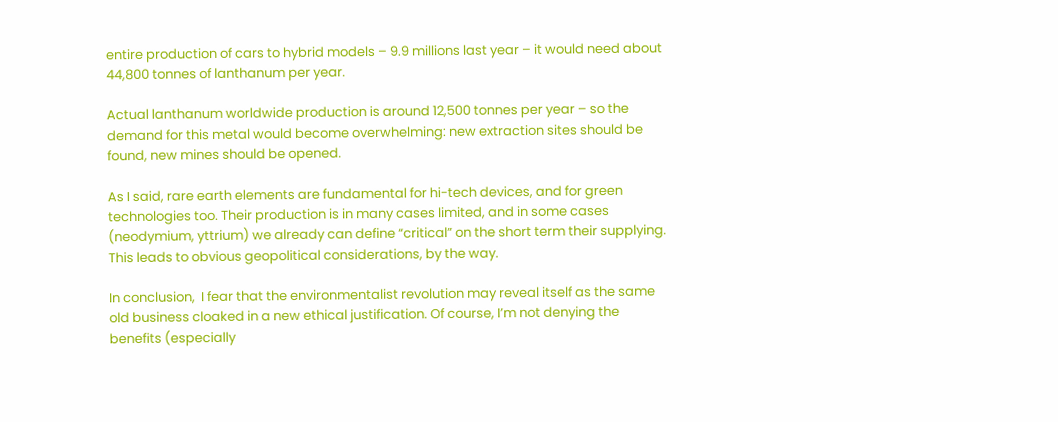entire production of cars to hybrid models – 9.9 millions last year – it would need about 44,800 tonnes of lanthanum per year.

Actual lanthanum worldwide production is around 12,500 tonnes per year – so the demand for this metal would become overwhelming: new extraction sites should be found, new mines should be opened.

As I said, rare earth elements are fundamental for hi-tech devices, and for green technologies too. Their production is in many cases limited, and in some cases (neodymium, yttrium) we already can define “critical” on the short term their supplying. This leads to obvious geopolitical considerations, by the way.

In conclusion,  I fear that the environmentalist revolution may reveal itself as the same old business cloaked in a new ethical justification. Of course, I’m not denying the benefits (especially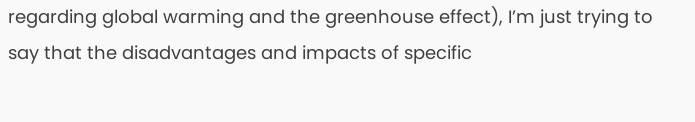regarding global warming and the greenhouse effect), I’m just trying to say that the disadvantages and impacts of specific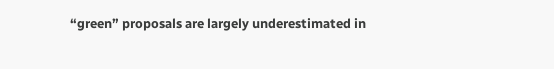“green” proposals are largely underestimated in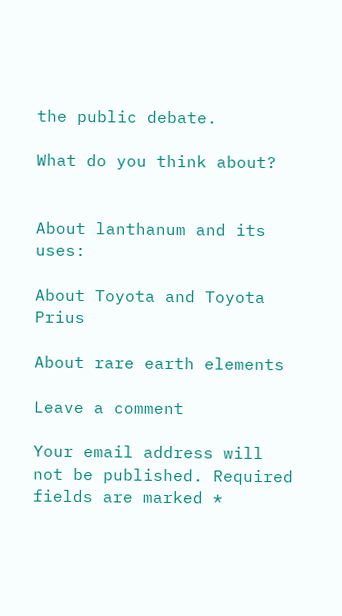the public debate.

What do you think about?


About lanthanum and its uses:

About Toyota and Toyota Prius

About rare earth elements

Leave a comment

Your email address will not be published. Required fields are marked *